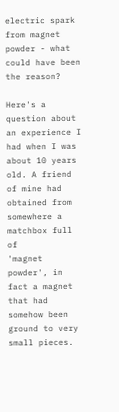electric spark from magnet powder - what could have been the reason?

Here's a question about an experience I had when I was about 10 years
old. A friend of mine had obtained from somewhere a matchbox full of
'magnet powder', in fact a magnet that had somehow been ground to very
small pieces.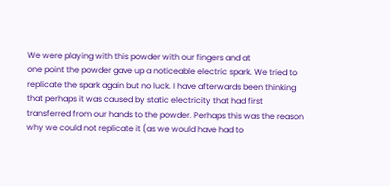We were playing with this powder with our fingers and at
one point the powder gave up a noticeable electric spark. We tried to
replicate the spark again but no luck. I have afterwards been thinking
that perhaps it was caused by static electricity that had first
transferred from our hands to the powder. Perhaps this was the reason
why we could not replicate it (as we would have had to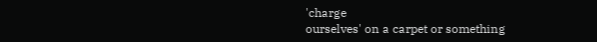'charge
ourselves' on a carpet or something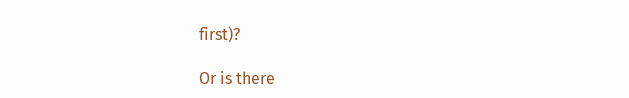first)?

Or is there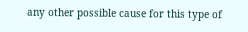any other possible cause for this type of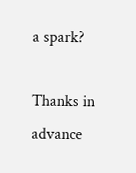a spark?

Thanks in advance